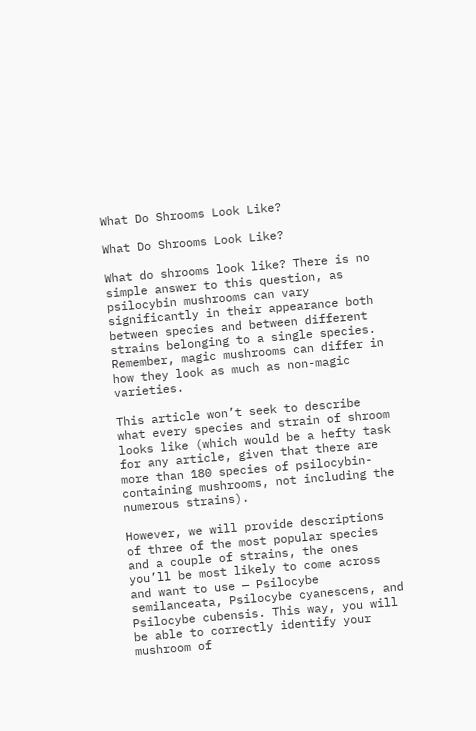What Do Shrooms Look Like?

What Do Shrooms Look Like?

What do shrooms look like? There is no simple answer to this question, as psilocybin mushrooms can vary significantly in their appearance both between species and between different strains belonging to a single species. Remember, magic mushrooms can differ in how they look as much as non-magic varieties.

This article won’t seek to describe what every species and strain of shroom looks like (which would be a hefty task for any article, given that there are more than 180 species of psilocybin-containing mushrooms, not including the numerous strains).

However, we will provide descriptions of three of the most popular species and a couple of strains, the ones you’ll be most likely to come across and want to use — Psilocybe semilanceata, Psilocybe cyanescens, and Psilocybe cubensis. This way, you will be able to correctly identify your mushroom of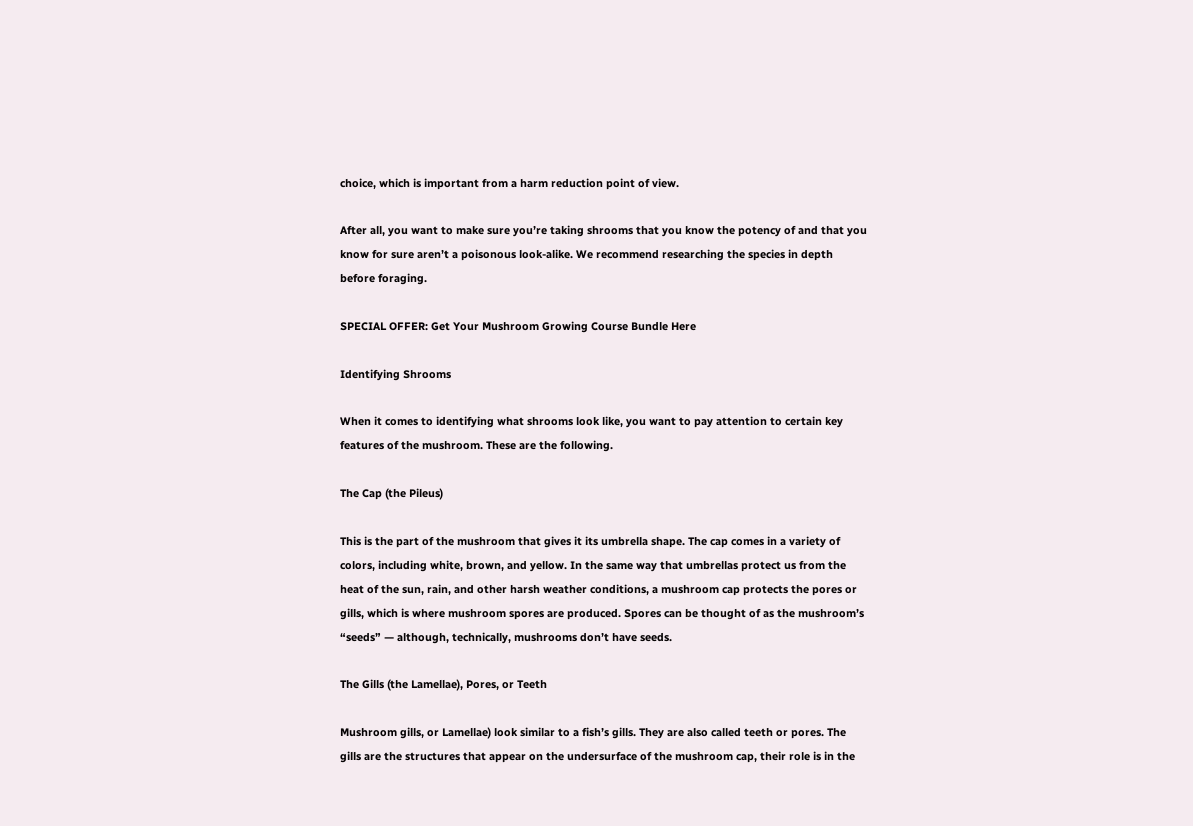choice, which is important from a harm reduction point of view.

After all, you want to make sure you’re taking shrooms that you know the potency of and that you know for sure aren’t a poisonous look-alike. We recommend researching the species in depth before foraging.

SPECIAL OFFER: Get Your Mushroom Growing Course Bundle Here

Identifying Shrooms

When it comes to identifying what shrooms look like, you want to pay attention to certain key features of the mushroom. These are the following.

The Cap (the Pileus)

This is the part of the mushroom that gives it its umbrella shape. The cap comes in a variety of colors, including white, brown, and yellow. In the same way that umbrellas protect us from the heat of the sun, rain, and other harsh weather conditions, a mushroom cap protects the pores or gills, which is where mushroom spores are produced. Spores can be thought of as the mushroom’s “seeds” — although, technically, mushrooms don’t have seeds.

The Gills (the Lamellae), Pores, or Teeth

Mushroom gills, or Lamellae) look similar to a fish’s gills. They are also called teeth or pores. The gills are the structures that appear on the undersurface of the mushroom cap, their role is in the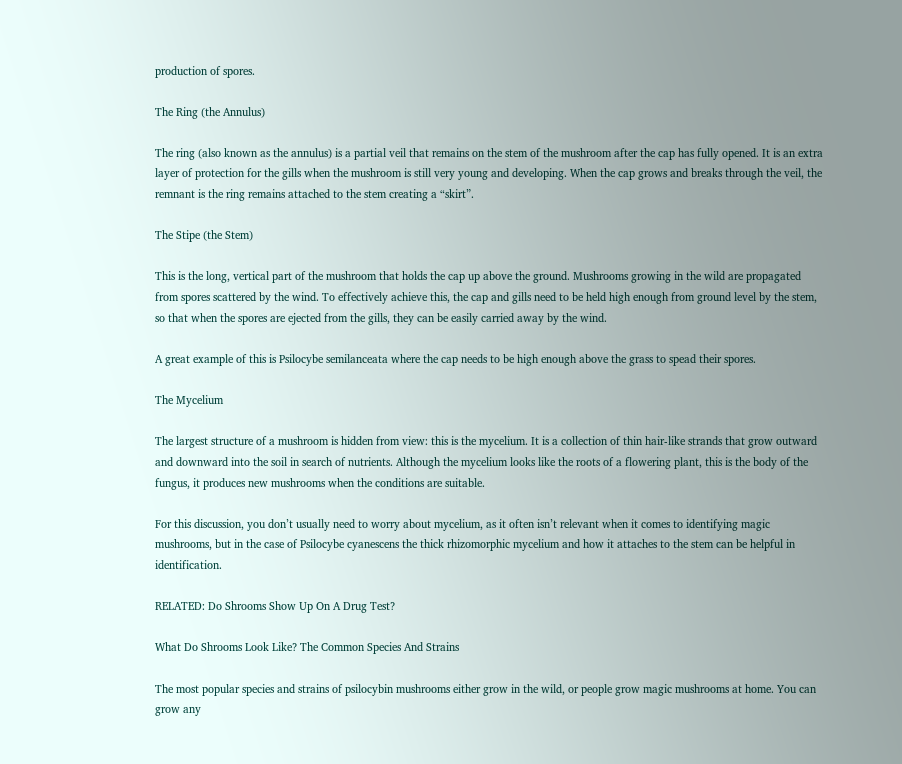production of spores.

The Ring (the Annulus)

The ring (also known as the annulus) is a partial veil that remains on the stem of the mushroom after the cap has fully opened. It is an extra layer of protection for the gills when the mushroom is still very young and developing. When the cap grows and breaks through the veil, the remnant is the ring remains attached to the stem creating a “skirt”.

The Stipe (the Stem)

This is the long, vertical part of the mushroom that holds the cap up above the ground. Mushrooms growing in the wild are propagated from spores scattered by the wind. To effectively achieve this, the cap and gills need to be held high enough from ground level by the stem, so that when the spores are ejected from the gills, they can be easily carried away by the wind.

A great example of this is Psilocybe semilanceata where the cap needs to be high enough above the grass to spead their spores.

The Mycelium

The largest structure of a mushroom is hidden from view: this is the mycelium. It is a collection of thin hair-like strands that grow outward and downward into the soil in search of nutrients. Although the mycelium looks like the roots of a flowering plant, this is the body of the fungus, it produces new mushrooms when the conditions are suitable.

For this discussion, you don’t usually need to worry about mycelium, as it often isn’t relevant when it comes to identifying magic mushrooms, but in the case of Psilocybe cyanescens the thick rhizomorphic mycelium and how it attaches to the stem can be helpful in identification.

RELATED: Do Shrooms Show Up On A Drug Test?

What Do Shrooms Look Like? The Common Species And Strains

The most popular species and strains of psilocybin mushrooms either grow in the wild, or people grow magic mushrooms at home. You can grow any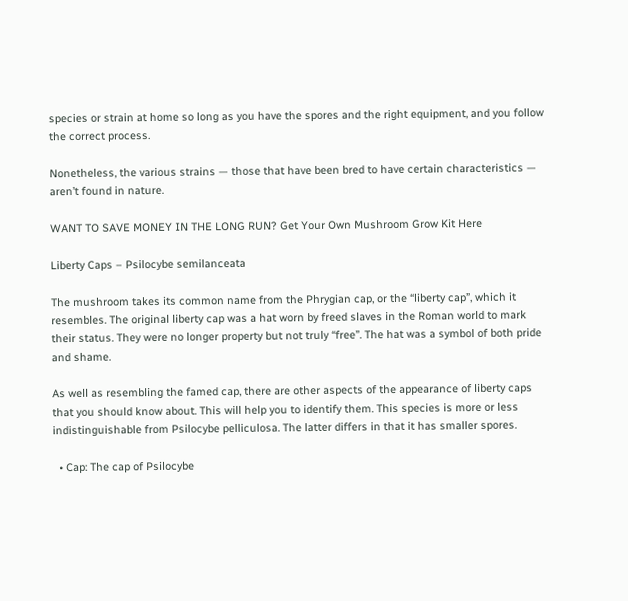species or strain at home so long as you have the spores and the right equipment, and you follow the correct process.

Nonetheless, the various strains — those that have been bred to have certain characteristics — aren’t found in nature.

WANT TO SAVE MONEY IN THE LONG RUN? Get Your Own Mushroom Grow Kit Here

Liberty Caps – Psilocybe semilanceata

The mushroom takes its common name from the Phrygian cap, or the “liberty cap”, which it resembles. The original liberty cap was a hat worn by freed slaves in the Roman world to mark their status. They were no longer property but not truly “free”. The hat was a symbol of both pride and shame.

As well as resembling the famed cap, there are other aspects of the appearance of liberty caps that you should know about. This will help you to identify them. This species is more or less indistinguishable from Psilocybe pelliculosa. The latter differs in that it has smaller spores.

  • Cap: The cap of Psilocybe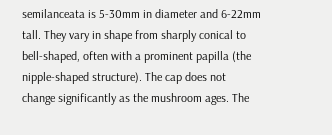semilanceata is 5-30mm in diameter and 6-22mm tall. They vary in shape from sharply conical to bell-shaped, often with a prominent papilla (the nipple-shaped structure). The cap does not change significantly as the mushroom ages. The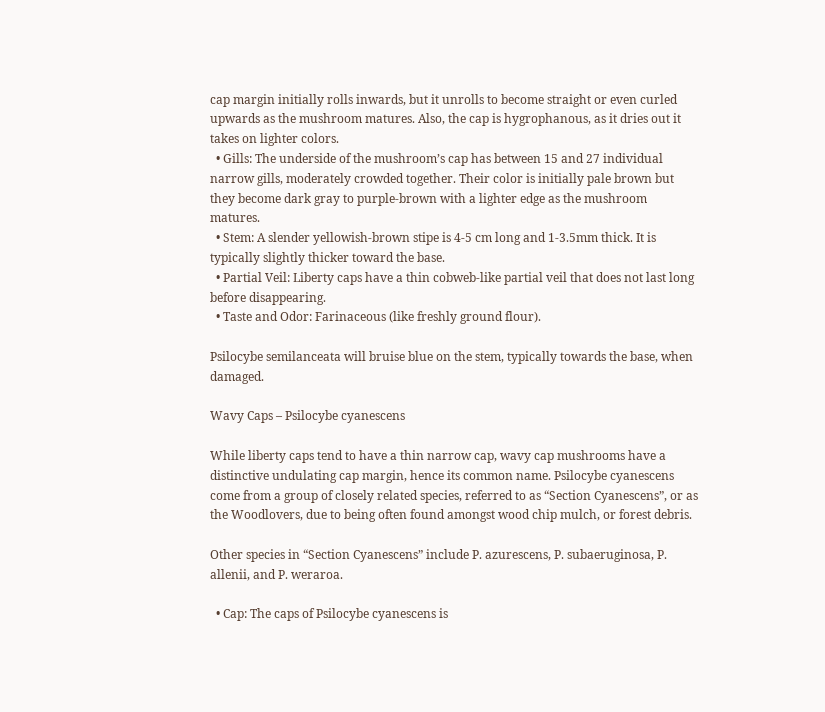cap margin initially rolls inwards, but it unrolls to become straight or even curled upwards as the mushroom matures. Also, the cap is hygrophanous, as it dries out it takes on lighter colors.
  • Gills: The underside of the mushroom’s cap has between 15 and 27 individual narrow gills, moderately crowded together. Their color is initially pale brown but they become dark gray to purple-brown with a lighter edge as the mushroom matures.
  • Stem: A slender yellowish-brown stipe is 4-5 cm long and 1-3.5mm thick. It is typically slightly thicker toward the base.
  • Partial Veil: Liberty caps have a thin cobweb-like partial veil that does not last long before disappearing.
  • Taste and Odor: Farinaceous (like freshly ground flour).

Psilocybe semilanceata will bruise blue on the stem, typically towards the base, when damaged.

Wavy Caps – Psilocybe cyanescens

While liberty caps tend to have a thin narrow cap, wavy cap mushrooms have a distinctive undulating cap margin, hence its common name. Psilocybe cyanescens come from a group of closely related species, referred to as “Section Cyanescens”, or as the Woodlovers, due to being often found amongst wood chip mulch, or forest debris.

Other species in “Section Cyanescens” include P. azurescens, P. subaeruginosa, P. allenii, and P. weraroa.

  • Cap: The caps of Psilocybe cyanescens is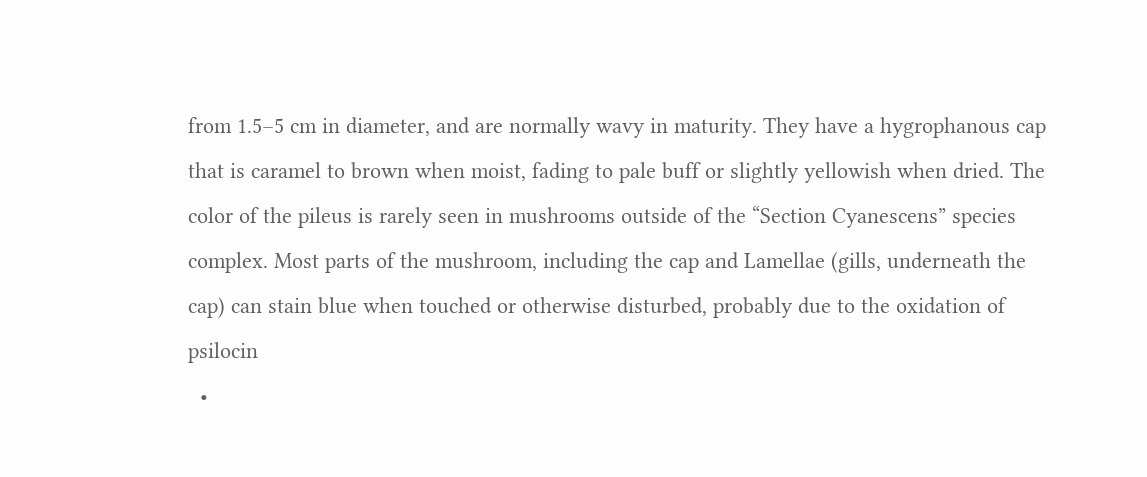from 1.5–5 cm in diameter, and are normally wavy in maturity. They have a hygrophanous cap that is caramel to brown when moist, fading to pale buff or slightly yellowish when dried. The color of the pileus is rarely seen in mushrooms outside of the “Section Cyanescens” species complex. Most parts of the mushroom, including the cap and Lamellae (gills, underneath the cap) can stain blue when touched or otherwise disturbed, probably due to the oxidation of psilocin
  •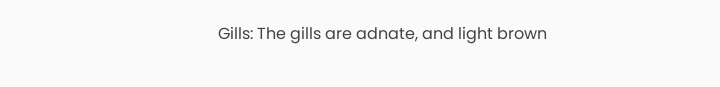Gills: The gills are adnate, and light brown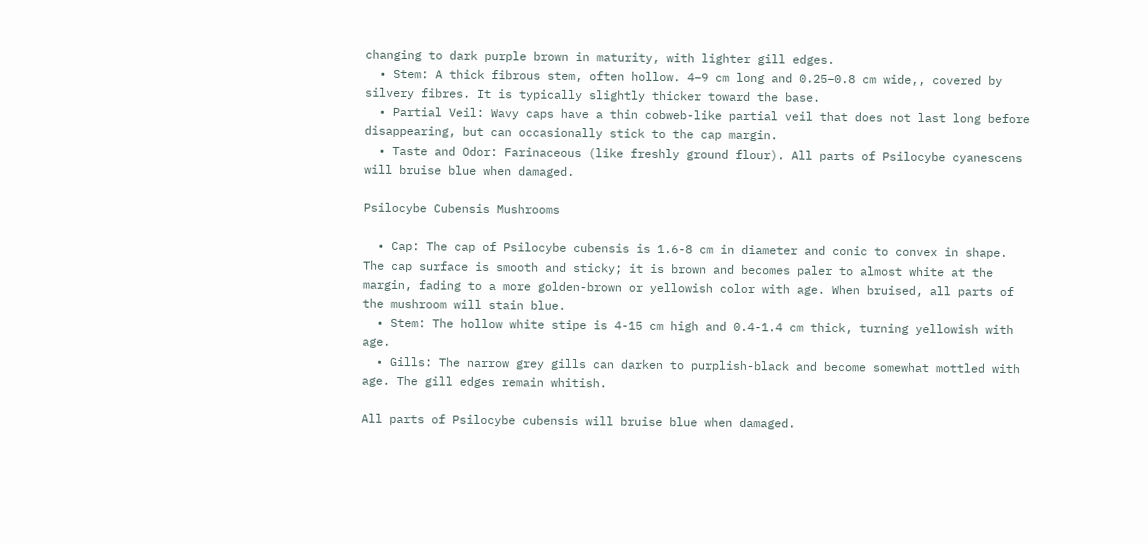changing to dark purple brown in maturity, with lighter gill edges.
  • Stem: A thick fibrous stem, often hollow. 4–9 cm long and 0.25–0.8 cm wide,, covered by silvery fibres. It is typically slightly thicker toward the base.
  • Partial Veil: Wavy caps have a thin cobweb-like partial veil that does not last long before disappearing, but can occasionally stick to the cap margin.
  • Taste and Odor: Farinaceous (like freshly ground flour). All parts of Psilocybe cyanescens will bruise blue when damaged.

Psilocybe Cubensis Mushrooms

  • Cap: The cap of Psilocybe cubensis is 1.6-8 cm in diameter and conic to convex in shape. The cap surface is smooth and sticky; it is brown and becomes paler to almost white at the margin, fading to a more golden-brown or yellowish color with age. When bruised, all parts of the mushroom will stain blue.
  • Stem: The hollow white stipe is 4-15 cm high and 0.4-1.4 cm thick, turning yellowish with age.
  • Gills: The narrow grey gills can darken to purplish-black and become somewhat mottled with age. The gill edges remain whitish.

All parts of Psilocybe cubensis will bruise blue when damaged.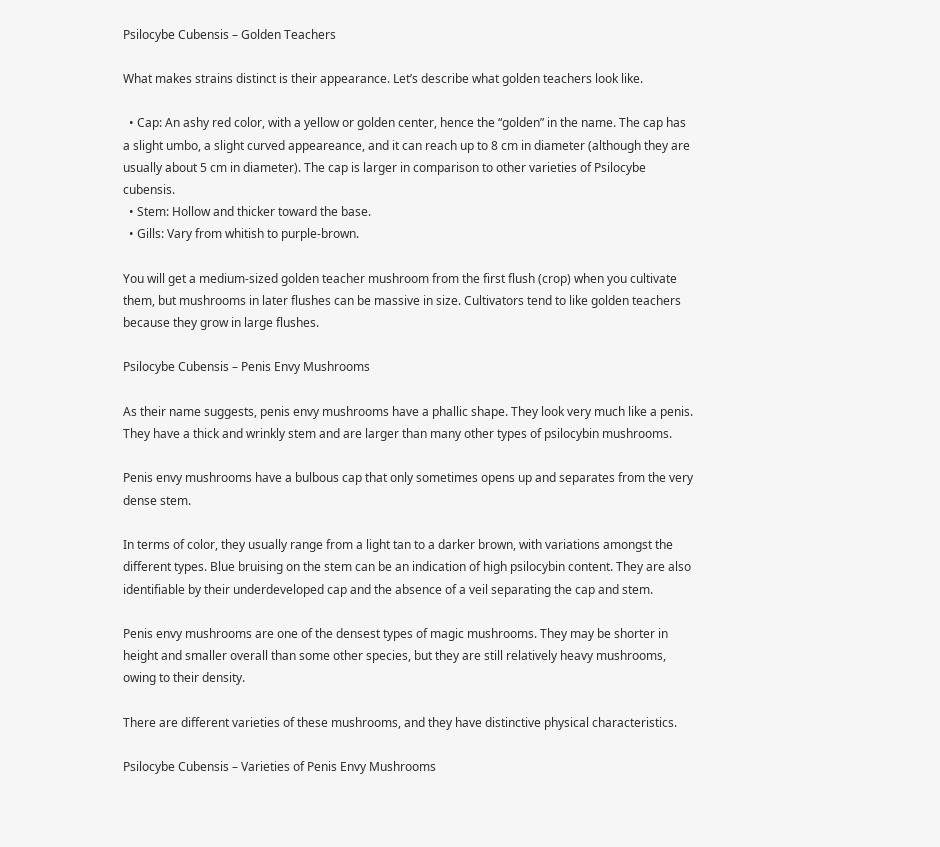Psilocybe Cubensis – Golden Teachers

What makes strains distinct is their appearance. Let’s describe what golden teachers look like.

  • Cap: An ashy red color, with a yellow or golden center, hence the “golden” in the name. The cap has a slight umbo, a slight curved appeareance, and it can reach up to 8 cm in diameter (although they are usually about 5 cm in diameter). The cap is larger in comparison to other varieties of Psilocybe cubensis.
  • Stem: Hollow and thicker toward the base.
  • Gills: Vary from whitish to purple-brown.

You will get a medium-sized golden teacher mushroom from the first flush (crop) when you cultivate them, but mushrooms in later flushes can be massive in size. Cultivators tend to like golden teachers because they grow in large flushes.

Psilocybe Cubensis – Penis Envy Mushrooms

As their name suggests, penis envy mushrooms have a phallic shape. They look very much like a penis. They have a thick and wrinkly stem and are larger than many other types of psilocybin mushrooms.

Penis envy mushrooms have a bulbous cap that only sometimes opens up and separates from the very dense stem.

In terms of color, they usually range from a light tan to a darker brown, with variations amongst the different types. Blue bruising on the stem can be an indication of high psilocybin content. They are also identifiable by their underdeveloped cap and the absence of a veil separating the cap and stem.

Penis envy mushrooms are one of the densest types of magic mushrooms. They may be shorter in height and smaller overall than some other species, but they are still relatively heavy mushrooms, owing to their density.

There are different varieties of these mushrooms, and they have distinctive physical characteristics.

Psilocybe Cubensis – Varieties of Penis Envy Mushrooms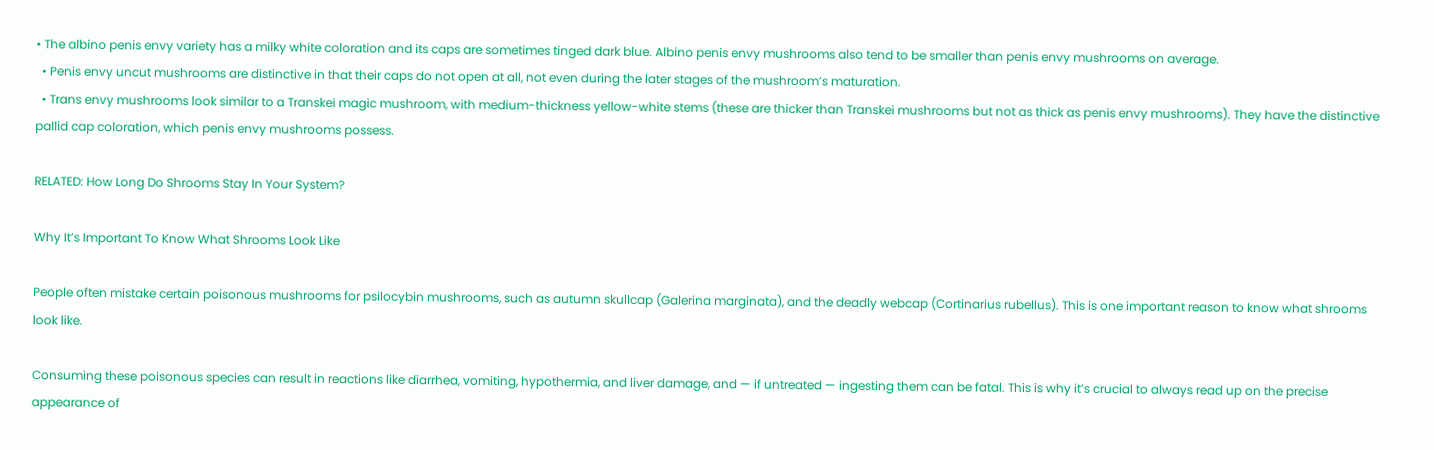• The albino penis envy variety has a milky white coloration and its caps are sometimes tinged dark blue. Albino penis envy mushrooms also tend to be smaller than penis envy mushrooms on average.
  • Penis envy uncut mushrooms are distinctive in that their caps do not open at all, not even during the later stages of the mushroom’s maturation.
  • Trans envy mushrooms look similar to a Transkei magic mushroom, with medium-thickness yellow-white stems (these are thicker than Transkei mushrooms but not as thick as penis envy mushrooms). They have the distinctive pallid cap coloration, which penis envy mushrooms possess.

RELATED: How Long Do Shrooms Stay In Your System?

Why It’s Important To Know What Shrooms Look Like

People often mistake certain poisonous mushrooms for psilocybin mushrooms, such as autumn skullcap (Galerina marginata), and the deadly webcap (Cortinarius rubellus). This is one important reason to know what shrooms look like.

Consuming these poisonous species can result in reactions like diarrhea, vomiting, hypothermia, and liver damage, and — if untreated — ingesting them can be fatal. This is why it’s crucial to always read up on the precise appearance of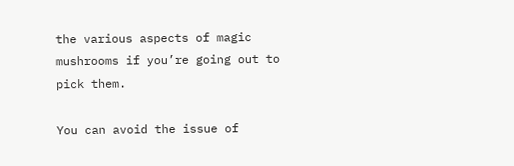the various aspects of magic mushrooms if you’re going out to pick them.

You can avoid the issue of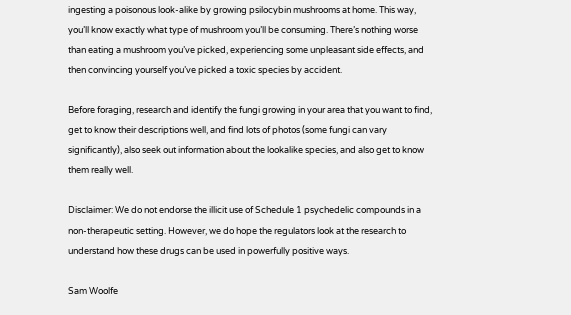ingesting a poisonous look-alike by growing psilocybin mushrooms at home. This way, you’ll know exactly what type of mushroom you’ll be consuming. There’s nothing worse than eating a mushroom you’ve picked, experiencing some unpleasant side effects, and then convincing yourself you’ve picked a toxic species by accident.

Before foraging, research and identify the fungi growing in your area that you want to find, get to know their descriptions well, and find lots of photos (some fungi can vary significantly), also seek out information about the lookalike species, and also get to know them really well.

Disclaimer: We do not endorse the illicit use of Schedule 1 psychedelic compounds in a non-therapeutic setting. However, we do hope the regulators look at the research to understand how these drugs can be used in powerfully positive ways.

Sam Woolfe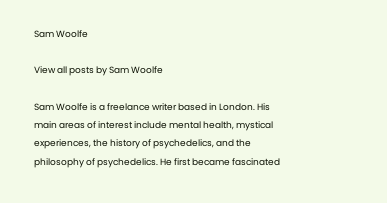Sam Woolfe

View all posts by Sam Woolfe

Sam Woolfe is a freelance writer based in London. His main areas of interest include mental health, mystical experiences, the history of psychedelics, and the philosophy of psychedelics. He first became fascinated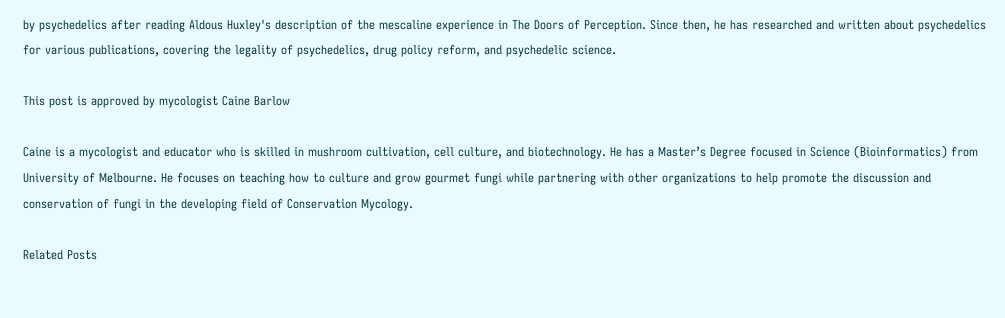by psychedelics after reading Aldous Huxley's description of the mescaline experience in The Doors of Perception. Since then, he has researched and written about psychedelics for various publications, covering the legality of psychedelics, drug policy reform, and psychedelic science.

This post is approved by mycologist Caine Barlow

Caine is a mycologist and educator who is skilled in mushroom cultivation, cell culture, and biotechnology. He has a Master’s Degree focused in Science (Bioinformatics) from University of Melbourne. He focuses on teaching how to culture and grow gourmet fungi while partnering with other organizations to help promote the discussion and conservation of fungi in the developing field of Conservation Mycology.

Related Posts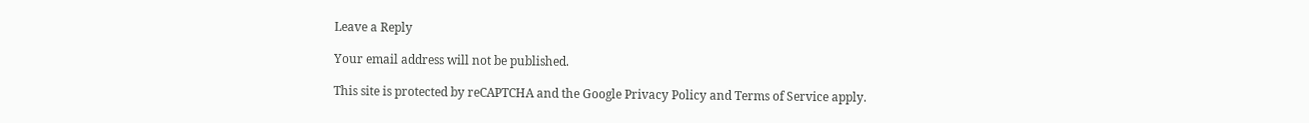Leave a Reply

Your email address will not be published.

This site is protected by reCAPTCHA and the Google Privacy Policy and Terms of Service apply.